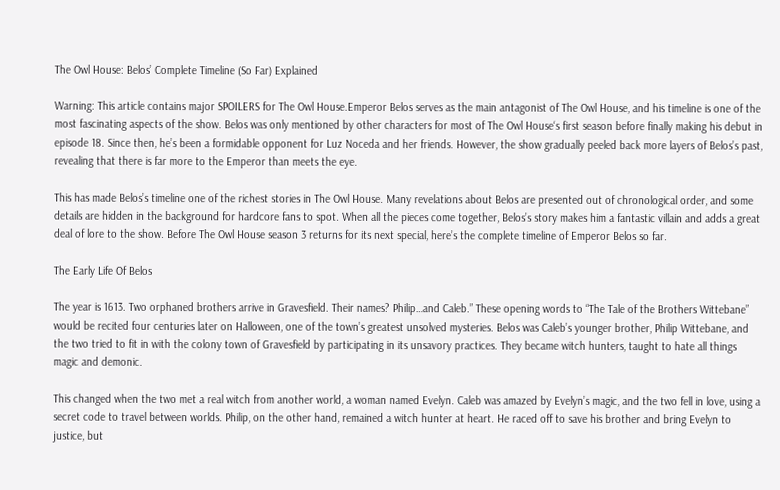The Owl House: Belos’ Complete Timeline (So Far) Explained

Warning: This article contains major SPOILERS for The Owl House.Emperor Belos serves as the main antagonist of The Owl House, and his timeline is one of the most fascinating aspects of the show. Belos was only mentioned by other characters for most of The Owl House‘s first season before finally making his debut in episode 18. Since then, he’s been a formidable opponent for Luz Noceda and her friends. However, the show gradually peeled back more layers of Belos’s past, revealing that there is far more to the Emperor than meets the eye.

This has made Belos’s timeline one of the richest stories in The Owl House. Many revelations about Belos are presented out of chronological order, and some details are hidden in the background for hardcore fans to spot. When all the pieces come together, Belos’s story makes him a fantastic villain and adds a great deal of lore to the show. Before The Owl House season 3 returns for its next special, here’s the complete timeline of Emperor Belos so far.

The Early Life Of Belos

The year is 1613. Two orphaned brothers arrive in Gravesfield. Their names? Philip…and Caleb.” These opening words to “The Tale of the Brothers Wittebane” would be recited four centuries later on Halloween, one of the town’s greatest unsolved mysteries. Belos was Caleb’s younger brother, Philip Wittebane, and the two tried to fit in with the colony town of Gravesfield by participating in its unsavory practices. They became witch hunters, taught to hate all things magic and demonic.

This changed when the two met a real witch from another world, a woman named Evelyn. Caleb was amazed by Evelyn’s magic, and the two fell in love, using a secret code to travel between worlds. Philip, on the other hand, remained a witch hunter at heart. He raced off to save his brother and bring Evelyn to justice, but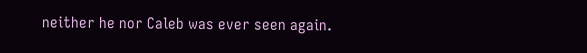neither he nor Caleb was ever seen again.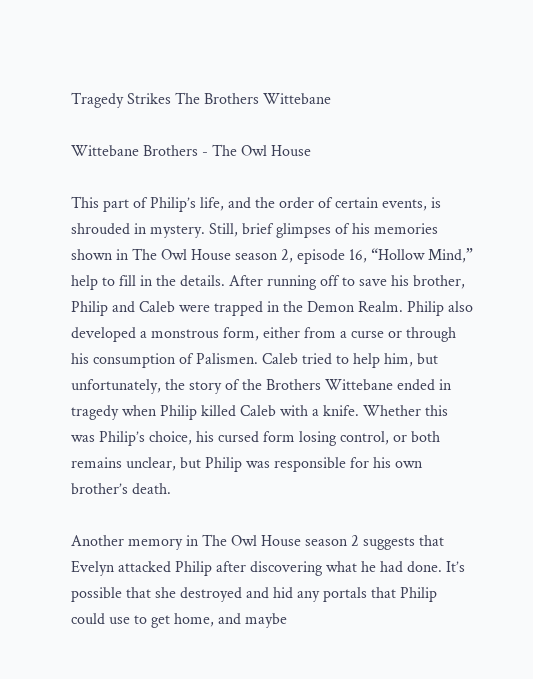Tragedy Strikes The Brothers Wittebane

Wittebane Brothers - The Owl House

This part of Philip’s life, and the order of certain events, is shrouded in mystery. Still, brief glimpses of his memories shown in The Owl House season 2, episode 16, “Hollow Mind,” help to fill in the details. After running off to save his brother, Philip and Caleb were trapped in the Demon Realm. Philip also developed a monstrous form, either from a curse or through his consumption of Palismen. Caleb tried to help him, but unfortunately, the story of the Brothers Wittebane ended in tragedy when Philip killed Caleb with a knife. Whether this was Philip’s choice, his cursed form losing control, or both remains unclear, but Philip was responsible for his own brother’s death.

Another memory in The Owl House season 2 suggests that Evelyn attacked Philip after discovering what he had done. It’s possible that she destroyed and hid any portals that Philip could use to get home, and maybe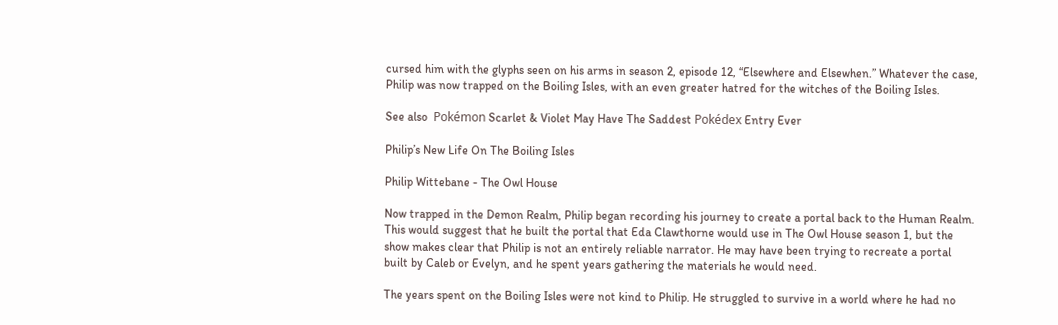cursed him with the glyphs seen on his arms in season 2, episode 12, “Elsewhere and Elsewhen.” Whatever the case, Philip was now trapped on the Boiling Isles, with an even greater hatred for the witches of the Boiling Isles.

See also  Pokémon Scarlet & Violet May Have The Saddest Pokédex Entry Ever

Philip’s New Life On The Boiling Isles

Philip Wittebane - The Owl House

Now trapped in the Demon Realm, Philip began recording his journey to create a portal back to the Human Realm. This would suggest that he built the portal that Eda Clawthorne would use in The Owl House season 1, but the show makes clear that Philip is not an entirely reliable narrator. He may have been trying to recreate a portal built by Caleb or Evelyn, and he spent years gathering the materials he would need.

The years spent on the Boiling Isles were not kind to Philip. He struggled to survive in a world where he had no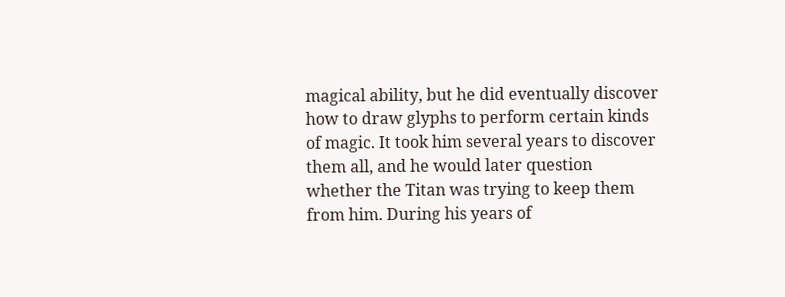magical ability, but he did eventually discover how to draw glyphs to perform certain kinds of magic. It took him several years to discover them all, and he would later question whether the Titan was trying to keep them from him. During his years of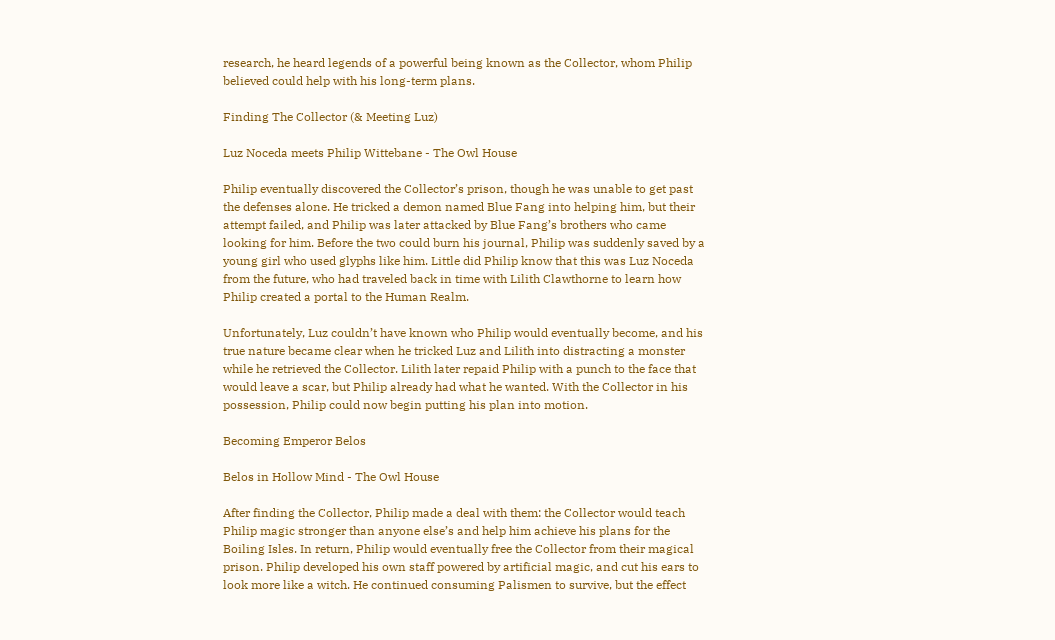research, he heard legends of a powerful being known as the Collector, whom Philip believed could help with his long-term plans.

Finding The Collector (& Meeting Luz)

Luz Noceda meets Philip Wittebane - The Owl House

Philip eventually discovered the Collector’s prison, though he was unable to get past the defenses alone. He tricked a demon named Blue Fang into helping him, but their attempt failed, and Philip was later attacked by Blue Fang’s brothers who came looking for him. Before the two could burn his journal, Philip was suddenly saved by a young girl who used glyphs like him. Little did Philip know that this was Luz Noceda from the future, who had traveled back in time with Lilith Clawthorne to learn how Philip created a portal to the Human Realm.

Unfortunately, Luz couldn’t have known who Philip would eventually become, and his true nature became clear when he tricked Luz and Lilith into distracting a monster while he retrieved the Collector. Lilith later repaid Philip with a punch to the face that would leave a scar, but Philip already had what he wanted. With the Collector in his possession, Philip could now begin putting his plan into motion.

Becoming Emperor Belos

Belos in Hollow Mind - The Owl House

After finding the Collector, Philip made a deal with them: the Collector would teach Philip magic stronger than anyone else’s and help him achieve his plans for the Boiling Isles. In return, Philip would eventually free the Collector from their magical prison. Philip developed his own staff powered by artificial magic, and cut his ears to look more like a witch. He continued consuming Palismen to survive, but the effect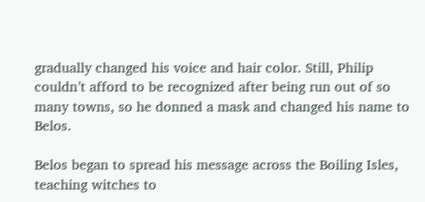gradually changed his voice and hair color. Still, Philip couldn’t afford to be recognized after being run out of so many towns, so he donned a mask and changed his name to Belos.

Belos began to spread his message across the Boiling Isles, teaching witches to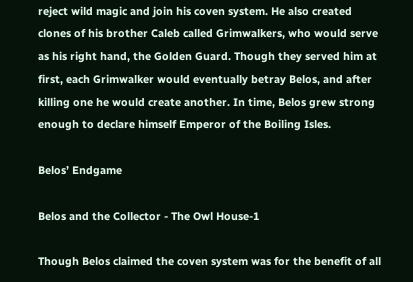reject wild magic and join his coven system. He also created clones of his brother Caleb called Grimwalkers, who would serve as his right hand, the Golden Guard. Though they served him at first, each Grimwalker would eventually betray Belos, and after killing one he would create another. In time, Belos grew strong enough to declare himself Emperor of the Boiling Isles.

Belos’ Endgame

Belos and the Collector - The Owl House-1

Though Belos claimed the coven system was for the benefit of all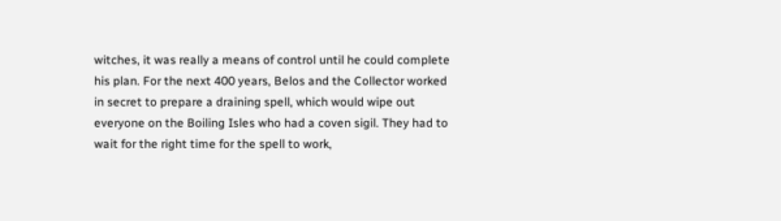witches, it was really a means of control until he could complete his plan. For the next 400 years, Belos and the Collector worked in secret to prepare a draining spell, which would wipe out everyone on the Boiling Isles who had a coven sigil. They had to wait for the right time for the spell to work,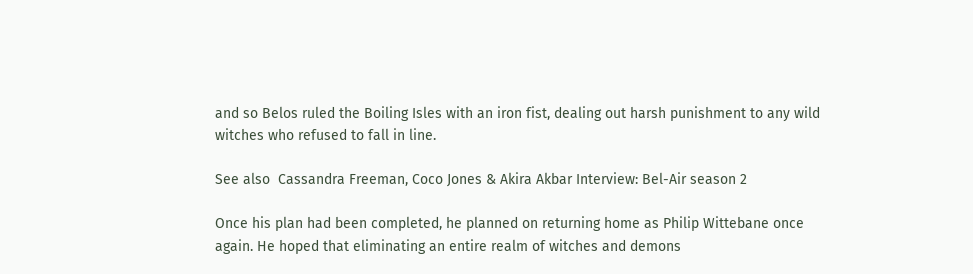and so Belos ruled the Boiling Isles with an iron fist, dealing out harsh punishment to any wild witches who refused to fall in line.

See also  Cassandra Freeman, Coco Jones & Akira Akbar Interview: Bel-Air season 2

Once his plan had been completed, he planned on returning home as Philip Wittebane once again. He hoped that eliminating an entire realm of witches and demons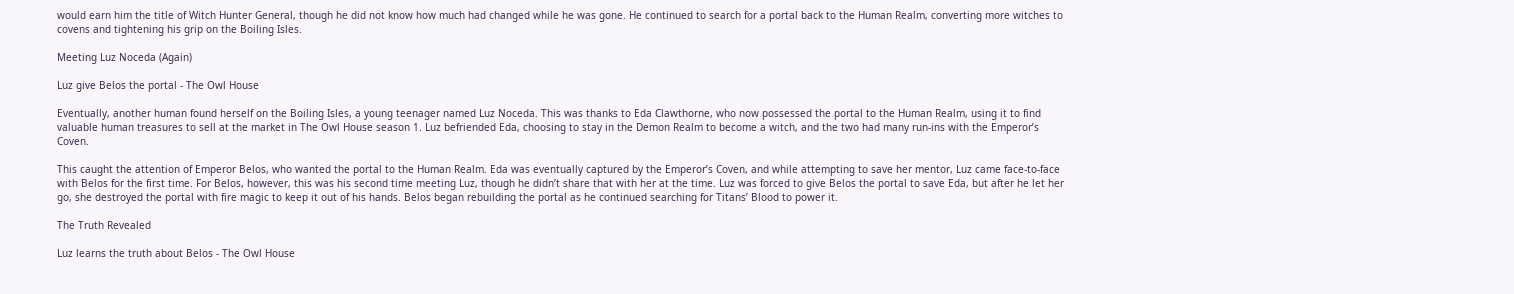would earn him the title of Witch Hunter General, though he did not know how much had changed while he was gone. He continued to search for a portal back to the Human Realm, converting more witches to covens and tightening his grip on the Boiling Isles.

Meeting Luz Noceda (Again)

Luz give Belos the portal - The Owl House

Eventually, another human found herself on the Boiling Isles, a young teenager named Luz Noceda. This was thanks to Eda Clawthorne, who now possessed the portal to the Human Realm, using it to find valuable human treasures to sell at the market in The Owl House season 1. Luz befriended Eda, choosing to stay in the Demon Realm to become a witch, and the two had many run-ins with the Emperor’s Coven.

This caught the attention of Emperor Belos, who wanted the portal to the Human Realm. Eda was eventually captured by the Emperor’s Coven, and while attempting to save her mentor, Luz came face-to-face with Belos for the first time. For Belos, however, this was his second time meeting Luz, though he didn’t share that with her at the time. Luz was forced to give Belos the portal to save Eda, but after he let her go, she destroyed the portal with fire magic to keep it out of his hands. Belos began rebuilding the portal as he continued searching for Titans’ Blood to power it.

The Truth Revealed

Luz learns the truth about Belos - The Owl House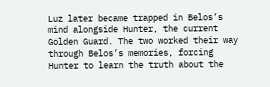Luz later became trapped in Belos’s mind alongside Hunter, the current Golden Guard. The two worked their way through Belos’s memories, forcing Hunter to learn the truth about the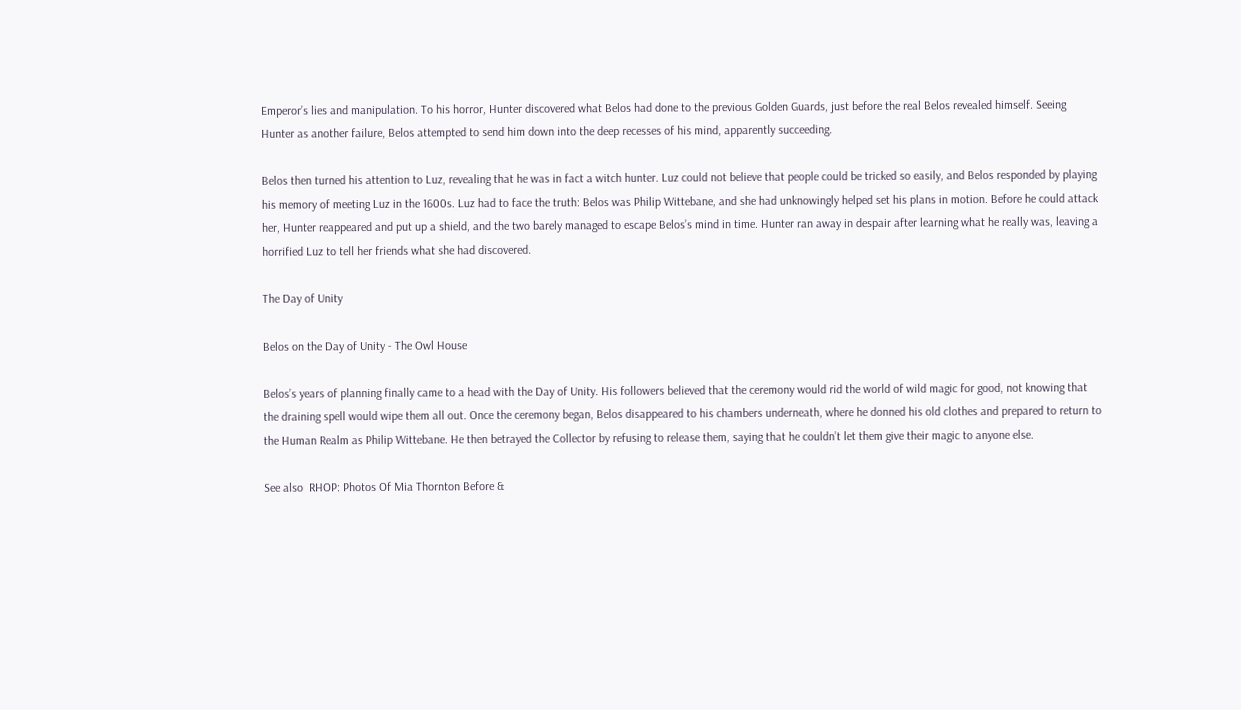Emperor’s lies and manipulation. To his horror, Hunter discovered what Belos had done to the previous Golden Guards, just before the real Belos revealed himself. Seeing Hunter as another failure, Belos attempted to send him down into the deep recesses of his mind, apparently succeeding.

Belos then turned his attention to Luz, revealing that he was in fact a witch hunter. Luz could not believe that people could be tricked so easily, and Belos responded by playing his memory of meeting Luz in the 1600s. Luz had to face the truth: Belos was Philip Wittebane, and she had unknowingly helped set his plans in motion. Before he could attack her, Hunter reappeared and put up a shield, and the two barely managed to escape Belos’s mind in time. Hunter ran away in despair after learning what he really was, leaving a horrified Luz to tell her friends what she had discovered.

The Day of Unity

Belos on the Day of Unity - The Owl House

Belos’s years of planning finally came to a head with the Day of Unity. His followers believed that the ceremony would rid the world of wild magic for good, not knowing that the draining spell would wipe them all out. Once the ceremony began, Belos disappeared to his chambers underneath, where he donned his old clothes and prepared to return to the Human Realm as Philip Wittebane. He then betrayed the Collector by refusing to release them, saying that he couldn’t let them give their magic to anyone else.

See also  RHOP: Photos Of Mia Thornton Before &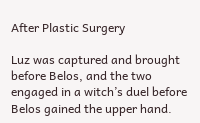After Plastic Surgery

Luz was captured and brought before Belos, and the two engaged in a witch’s duel before Belos gained the upper hand.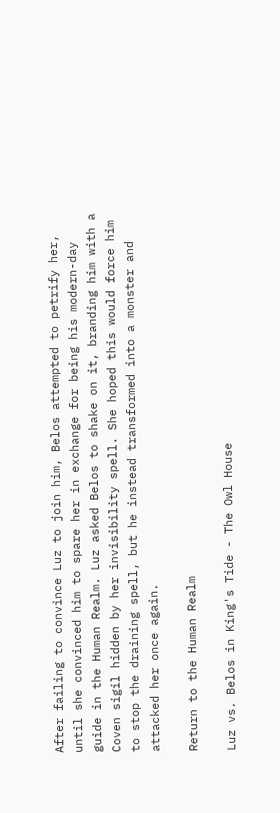After failing to convince Luz to join him, Belos attempted to petrify her, until she convinced him to spare her in exchange for being his modern-day guide in the Human Realm. Luz asked Belos to shake on it, branding him with a Coven sigil hidden by her invisibility spell. She hoped this would force him to stop the draining spell, but he instead transformed into a monster and attacked her once again.

Return to the Human Realm

Luz vs. Belos in King's Tide - The Owl House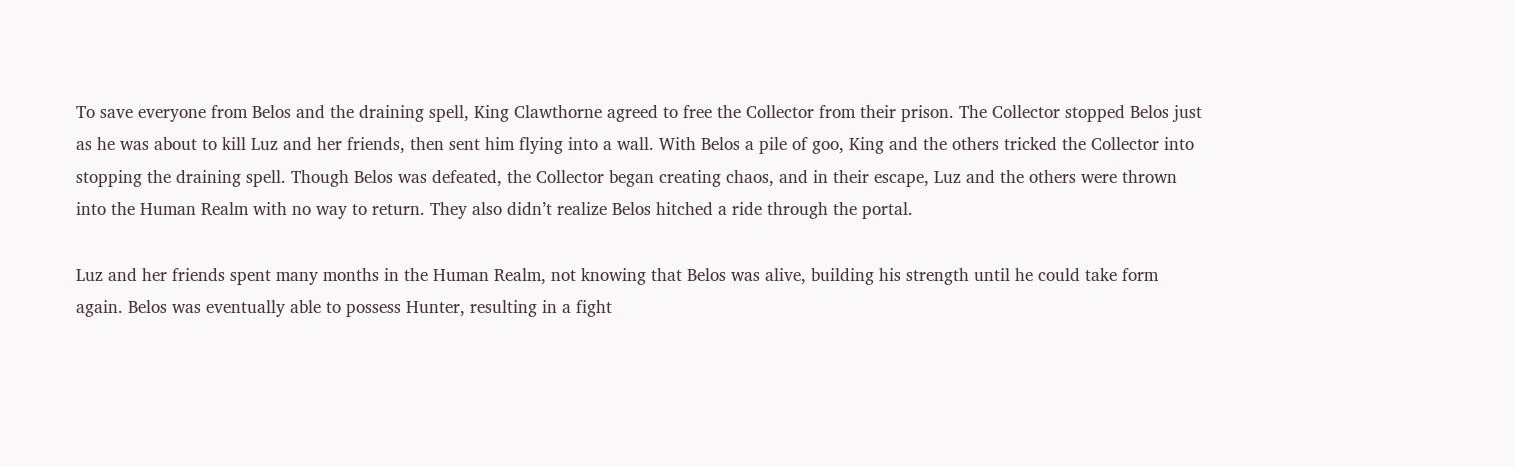To save everyone from Belos and the draining spell, King Clawthorne agreed to free the Collector from their prison. The Collector stopped Belos just as he was about to kill Luz and her friends, then sent him flying into a wall. With Belos a pile of goo, King and the others tricked the Collector into stopping the draining spell. Though Belos was defeated, the Collector began creating chaos, and in their escape, Luz and the others were thrown into the Human Realm with no way to return. They also didn’t realize Belos hitched a ride through the portal.

Luz and her friends spent many months in the Human Realm, not knowing that Belos was alive, building his strength until he could take form again. Belos was eventually able to possess Hunter, resulting in a fight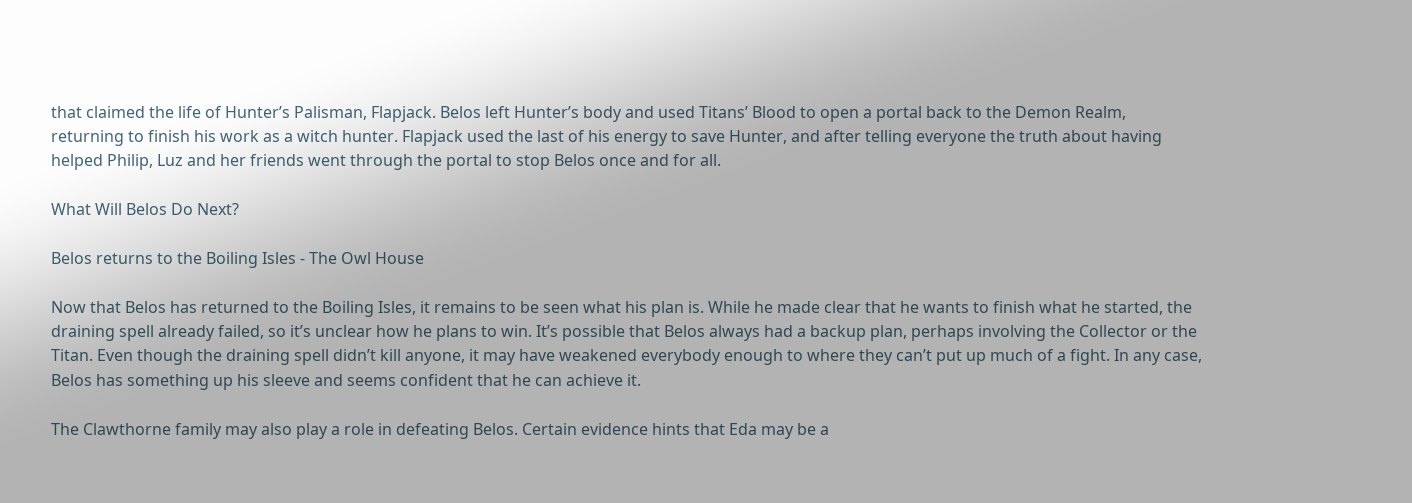that claimed the life of Hunter’s Palisman, Flapjack. Belos left Hunter’s body and used Titans’ Blood to open a portal back to the Demon Realm, returning to finish his work as a witch hunter. Flapjack used the last of his energy to save Hunter, and after telling everyone the truth about having helped Philip, Luz and her friends went through the portal to stop Belos once and for all.

What Will Belos Do Next?

Belos returns to the Boiling Isles - The Owl House

Now that Belos has returned to the Boiling Isles, it remains to be seen what his plan is. While he made clear that he wants to finish what he started, the draining spell already failed, so it’s unclear how he plans to win. It’s possible that Belos always had a backup plan, perhaps involving the Collector or the Titan. Even though the draining spell didn’t kill anyone, it may have weakened everybody enough to where they can’t put up much of a fight. In any case, Belos has something up his sleeve and seems confident that he can achieve it.

The Clawthorne family may also play a role in defeating Belos. Certain evidence hints that Eda may be a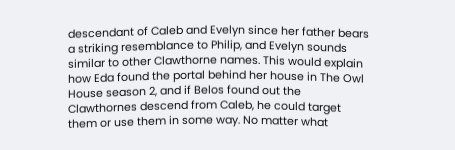descendant of Caleb and Evelyn since her father bears a striking resemblance to Philip, and Evelyn sounds similar to other Clawthorne names. This would explain how Eda found the portal behind her house in The Owl House season 2, and if Belos found out the Clawthornes descend from Caleb, he could target them or use them in some way. No matter what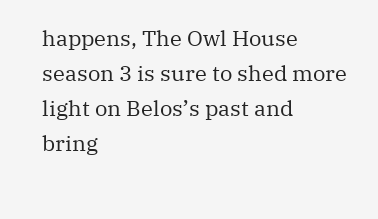happens, The Owl House season 3 is sure to shed more light on Belos’s past and bring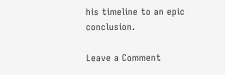his timeline to an epic conclusion.

Leave a Comment